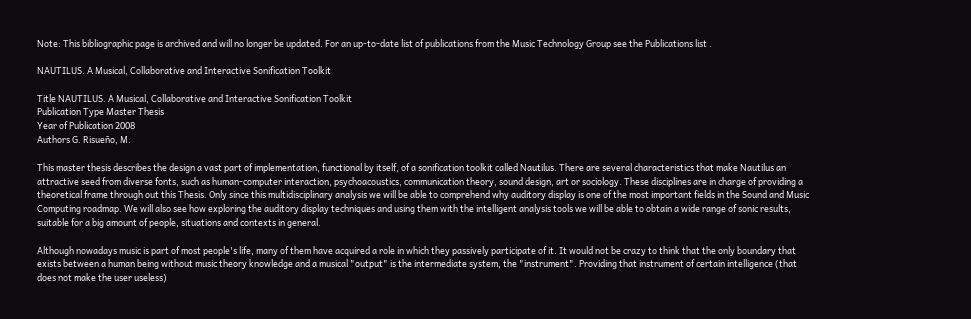Note: This bibliographic page is archived and will no longer be updated. For an up-to-date list of publications from the Music Technology Group see the Publications list .

NAUTILUS. A Musical, Collaborative and Interactive Sonification Toolkit

Title NAUTILUS. A Musical, Collaborative and Interactive Sonification Toolkit
Publication Type Master Thesis
Year of Publication 2008
Authors G. Risueño, M.

This master thesis describes the design a vast part of implementation, functional by itself, of a sonification toolkit called Nautilus. There are several characteristics that make Nautilus an attractive seed from diverse fonts, such as human-computer interaction, psychoacoustics, communication theory, sound design, art or sociology. These disciplines are in charge of providing a theoretical frame through out this Thesis. Only since this multidisciplinary analysis we will be able to comprehend why auditory display is one of the most important fields in the Sound and Music Computing roadmap. We will also see how exploring the auditory display techniques and using them with the intelligent analysis tools we will be able to obtain a wide range of sonic results, suitable for a big amount of people, situations and contexts in general.

Although nowadays music is part of most people's life, many of them have acquired a role in which they passively participate of it. It would not be crazy to think that the only boundary that exists between a human being without music theory knowledge and a musical "output" is the intermediate system, the "instrument". Providing that instrument of certain intelligence (that does not make the user useless)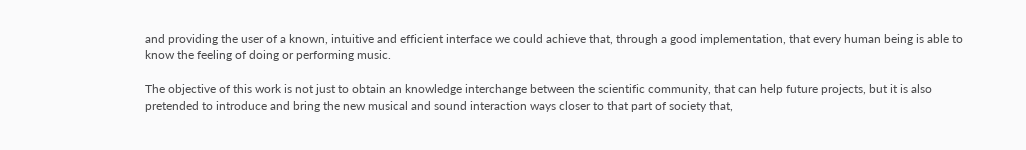and providing the user of a known, intuitive and efficient interface we could achieve that, through a good implementation, that every human being is able to know the feeling of doing or performing music.

The objective of this work is not just to obtain an knowledge interchange between the scientific community, that can help future projects, but it is also pretended to introduce and bring the new musical and sound interaction ways closer to that part of society that,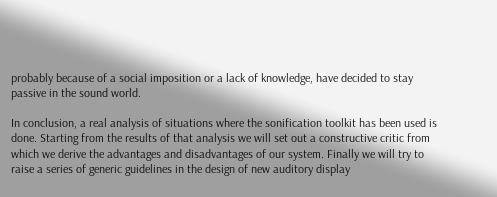probably because of a social imposition or a lack of knowledge, have decided to stay passive in the sound world.

In conclusion, a real analysis of situations where the sonification toolkit has been used is done. Starting from the results of that analysis we will set out a constructive critic from which we derive the advantages and disadvantages of our system. Finally we will try to raise a series of generic guidelines in the design of new auditory display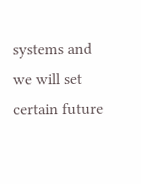systems and we will set certain future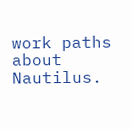work paths about Nautilus.